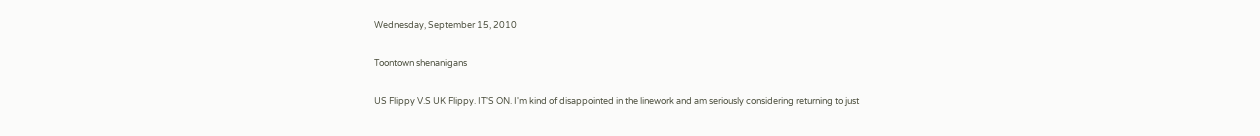Wednesday, September 15, 2010

Toontown shenanigans

US Flippy V.S UK Flippy. IT'S ON. I'm kind of disappointed in the linework and am seriously considering returning to just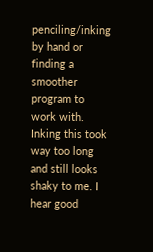penciling/inking by hand or finding a smoother program to work with. Inking this took way too long and still looks shaky to me. I hear good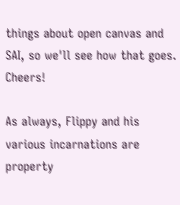things about open canvas and SAI, so we'll see how that goes. Cheers!

As always, Flippy and his various incarnations are property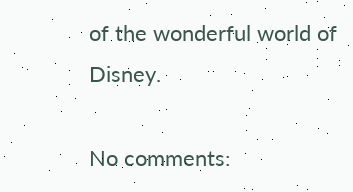of the wonderful world of Disney.

No comments: